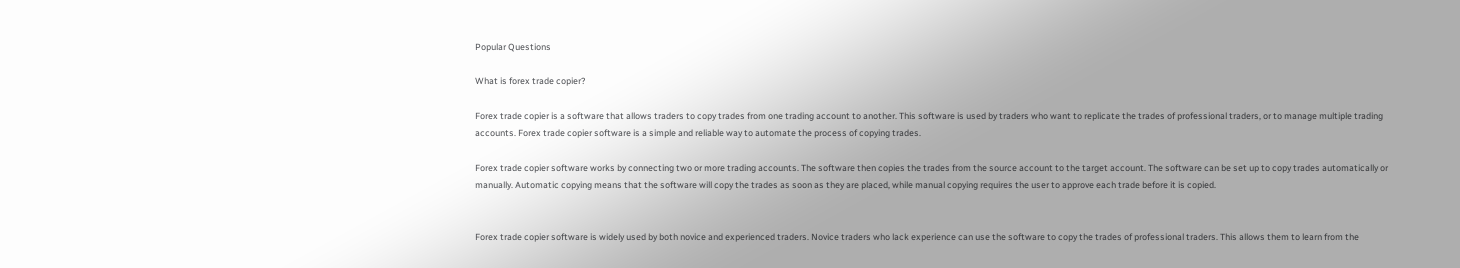Popular Questions

What is forex trade copier?

Forex trade copier is a software that allows traders to copy trades from one trading account to another. This software is used by traders who want to replicate the trades of professional traders, or to manage multiple trading accounts. Forex trade copier software is a simple and reliable way to automate the process of copying trades.

Forex trade copier software works by connecting two or more trading accounts. The software then copies the trades from the source account to the target account. The software can be set up to copy trades automatically or manually. Automatic copying means that the software will copy the trades as soon as they are placed, while manual copying requires the user to approve each trade before it is copied.


Forex trade copier software is widely used by both novice and experienced traders. Novice traders who lack experience can use the software to copy the trades of professional traders. This allows them to learn from the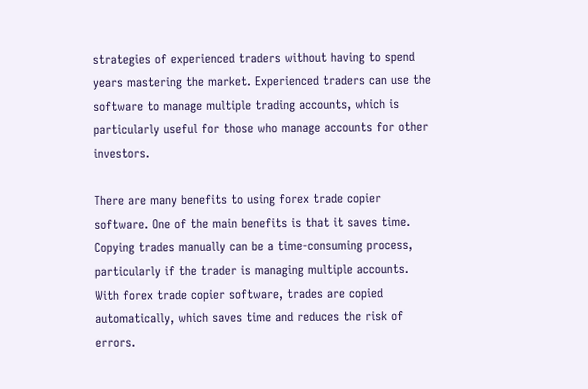strategies of experienced traders without having to spend years mastering the market. Experienced traders can use the software to manage multiple trading accounts, which is particularly useful for those who manage accounts for other investors.

There are many benefits to using forex trade copier software. One of the main benefits is that it saves time. Copying trades manually can be a time-consuming process, particularly if the trader is managing multiple accounts. With forex trade copier software, trades are copied automatically, which saves time and reduces the risk of errors.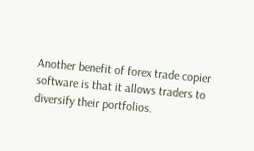Another benefit of forex trade copier software is that it allows traders to diversify their portfolios.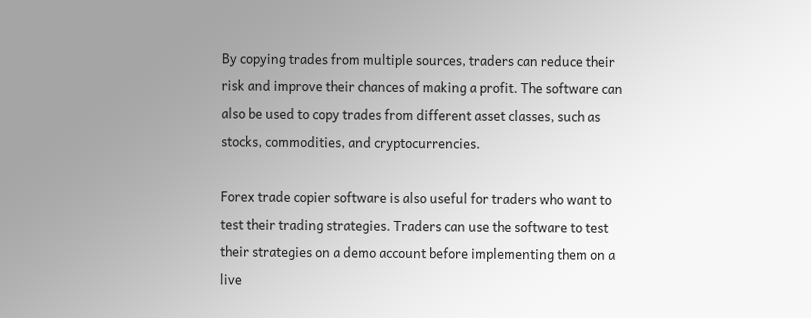By copying trades from multiple sources, traders can reduce their risk and improve their chances of making a profit. The software can also be used to copy trades from different asset classes, such as stocks, commodities, and cryptocurrencies.

Forex trade copier software is also useful for traders who want to test their trading strategies. Traders can use the software to test their strategies on a demo account before implementing them on a live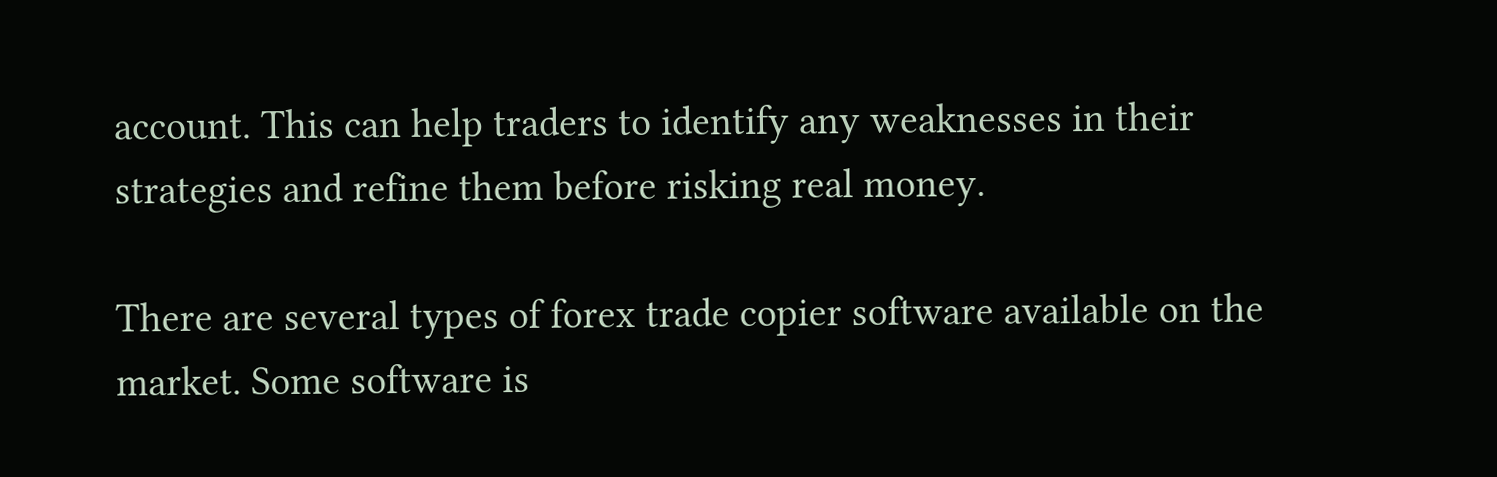account. This can help traders to identify any weaknesses in their strategies and refine them before risking real money.

There are several types of forex trade copier software available on the market. Some software is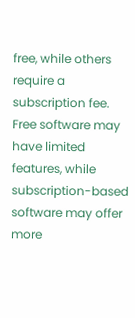free, while others require a subscription fee. Free software may have limited features, while subscription-based software may offer more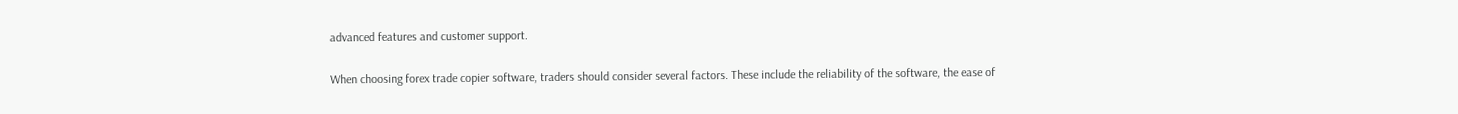advanced features and customer support.

When choosing forex trade copier software, traders should consider several factors. These include the reliability of the software, the ease of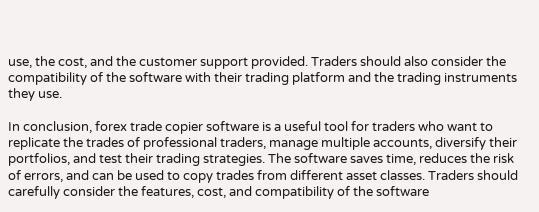use, the cost, and the customer support provided. Traders should also consider the compatibility of the software with their trading platform and the trading instruments they use.

In conclusion, forex trade copier software is a useful tool for traders who want to replicate the trades of professional traders, manage multiple accounts, diversify their portfolios, and test their trading strategies. The software saves time, reduces the risk of errors, and can be used to copy trades from different asset classes. Traders should carefully consider the features, cost, and compatibility of the software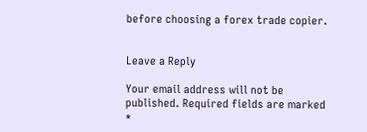before choosing a forex trade copier.


Leave a Reply

Your email address will not be published. Required fields are marked *